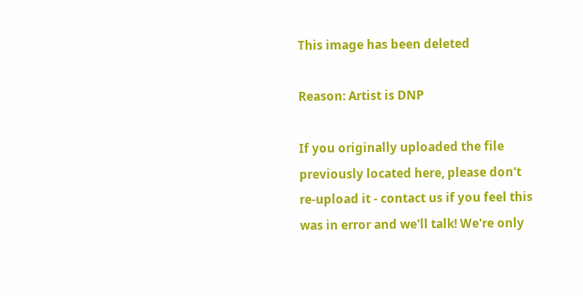This image has been deleted

Reason: Artist is DNP

If you originally uploaded the file previously located here, please don't re-upload it - contact us if you feel this was in error and we'll talk! We're only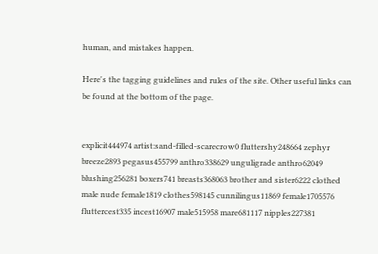human, and mistakes happen.

Here's the tagging guidelines and rules of the site. Other useful links can be found at the bottom of the page.


explicit444974 artist:sand-filled-scarecrow0 fluttershy248664 zephyr breeze2893 pegasus455799 anthro338629 unguligrade anthro62049 blushing256281 boxers741 breasts368063 brother and sister6222 clothed male nude female1819 clothes598145 cunnilingus11869 female1705576 fluttercest335 incest16907 male515958 mare681117 nipples227381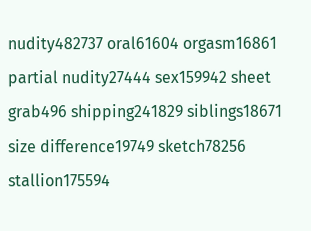nudity482737 oral61604 orgasm16861 partial nudity27444 sex159942 sheet grab496 shipping241829 siblings18671 size difference19749 sketch78256 stallion175594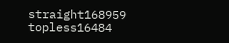straight168959 topless16484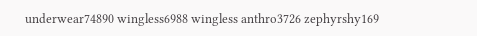underwear74890 wingless6988 wingless anthro3726 zephyrshy169